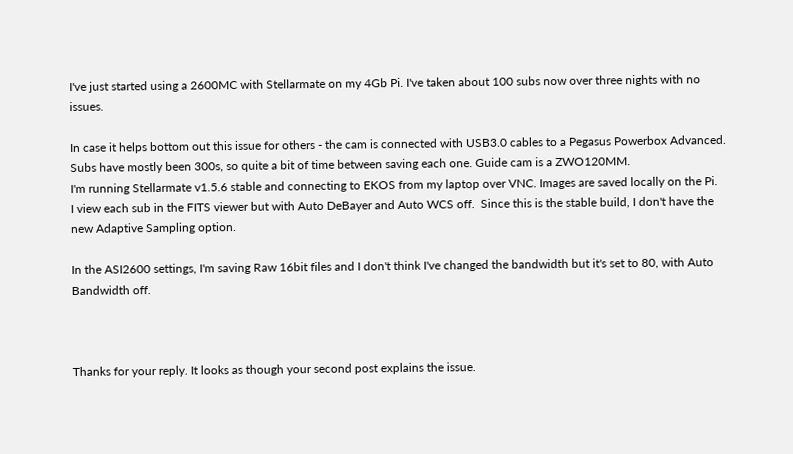I've just started using a 2600MC with Stellarmate on my 4Gb Pi. I've taken about 100 subs now over three nights with no issues.

In case it helps bottom out this issue for others - the cam is connected with USB3.0 cables to a Pegasus Powerbox Advanced. Subs have mostly been 300s, so quite a bit of time between saving each one. Guide cam is a ZWO120MM.
I'm running Stellarmate v1.5.6 stable and connecting to EKOS from my laptop over VNC. Images are saved locally on the Pi.
I view each sub in the FITS viewer but with Auto DeBayer and Auto WCS off.  Since this is the stable build, I don't have the new Adaptive Sampling option.

In the ASI2600 settings, I'm saving Raw 16bit files and I don't think I've changed the bandwidth but it's set to 80, with Auto Bandwidth off.



Thanks for your reply. It looks as though your second post explains the issue.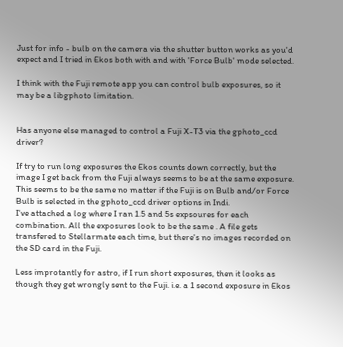Just for info - bulb on the camera via the shutter button works as you'd expect and I tried in Ekos both with and with 'Force Bulb' mode selected.

I think with the Fuji remote app you can control bulb exposures, so it may be a libgphoto limitation.


Has anyone else managed to control a Fuji X-T3 via the gphoto_ccd driver?

If try to run long exposures the Ekos counts down correctly, but the image I get back from the Fuji always seems to be at the same exposure. This seems to be the same no matter if the Fuji is on Bulb and/or Force Bulb is selected in the gphoto_ccd driver options in Indi.
I've attached a log where I ran 1.5 and 5s expsoures for each combination. All the exposures look to be the same . A file gets transfered to Stellarmate each time, but there's no images recorded on the SD card in the Fuji.

Less improtantly for astro, if I run short exposures, then it looks as though they get wrongly sent to the Fuji. i.e. a 1 second exposure in Ekos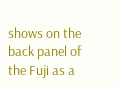shows on the back panel of the Fuji as a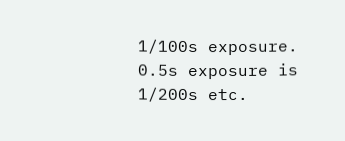1/100s exposure. 0.5s exposure is 1/200s etc.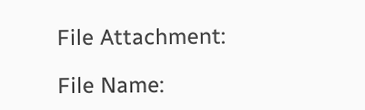File Attachment:

File Name: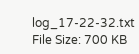log_17-22-32.txt
File Size: 700 KB